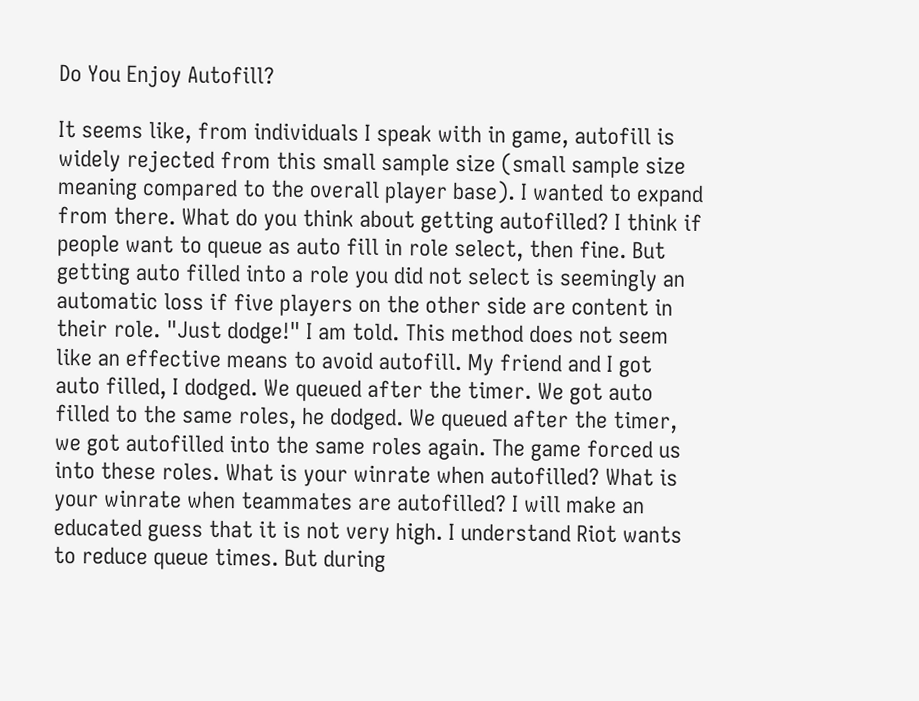Do You Enjoy Autofill?

It seems like, from individuals I speak with in game, autofill is widely rejected from this small sample size (small sample size meaning compared to the overall player base). I wanted to expand from there. What do you think about getting autofilled? I think if people want to queue as auto fill in role select, then fine. But getting auto filled into a role you did not select is seemingly an automatic loss if five players on the other side are content in their role. "Just dodge!" I am told. This method does not seem like an effective means to avoid autofill. My friend and I got auto filled, I dodged. We queued after the timer. We got auto filled to the same roles, he dodged. We queued after the timer, we got autofilled into the same roles again. The game forced us into these roles. What is your winrate when autofilled? What is your winrate when teammates are autofilled? I will make an educated guess that it is not very high. I understand Riot wants to reduce queue times. But during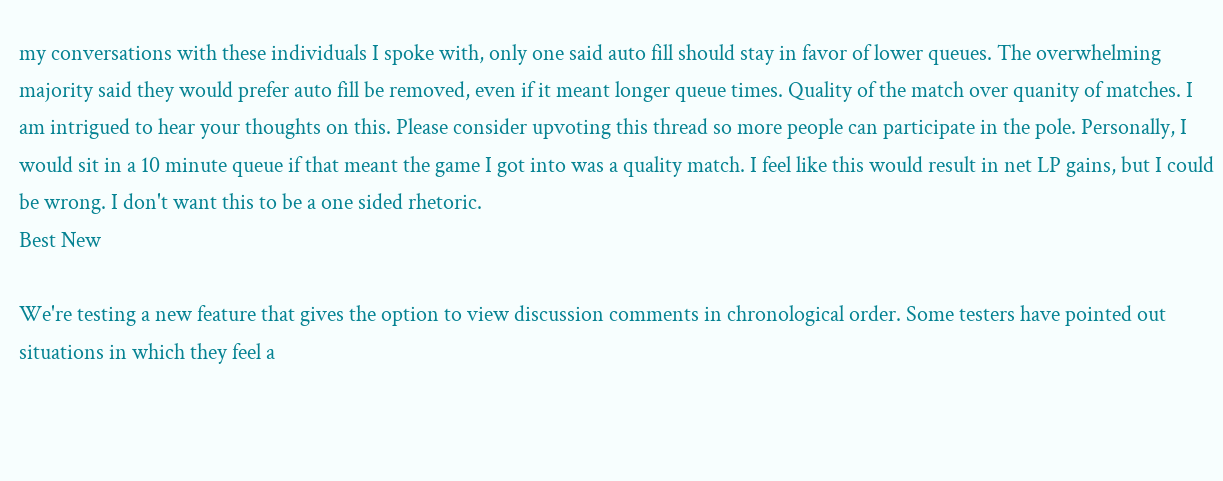my conversations with these individuals I spoke with, only one said auto fill should stay in favor of lower queues. The overwhelming majority said they would prefer auto fill be removed, even if it meant longer queue times. Quality of the match over quanity of matches. I am intrigued to hear your thoughts on this. Please consider upvoting this thread so more people can participate in the pole. Personally, I would sit in a 10 minute queue if that meant the game I got into was a quality match. I feel like this would result in net LP gains, but I could be wrong. I don't want this to be a one sided rhetoric.
Best New

We're testing a new feature that gives the option to view discussion comments in chronological order. Some testers have pointed out situations in which they feel a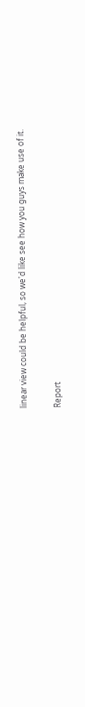linear view could be helpful, so we'd like see how you guys make use of it.

Report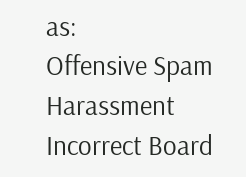as:
Offensive Spam Harassment Incorrect Board